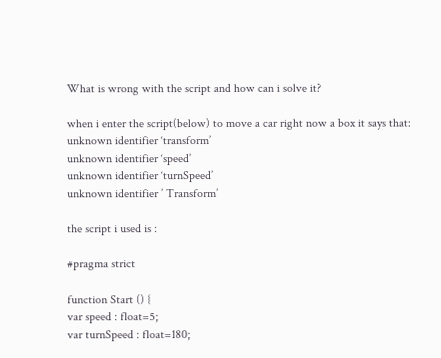What is wrong with the script and how can i solve it?

when i enter the script(below) to move a car right now a box it says that:
unknown identifier ‘transform’
unknown identifier ‘speed’
unknown identifier ‘turnSpeed’
unknown identifier ’ Transform’

the script i used is :

#pragma strict

function Start () {
var speed : float=5;
var turnSpeed : float=180;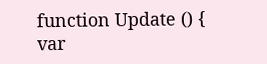function Update () {
var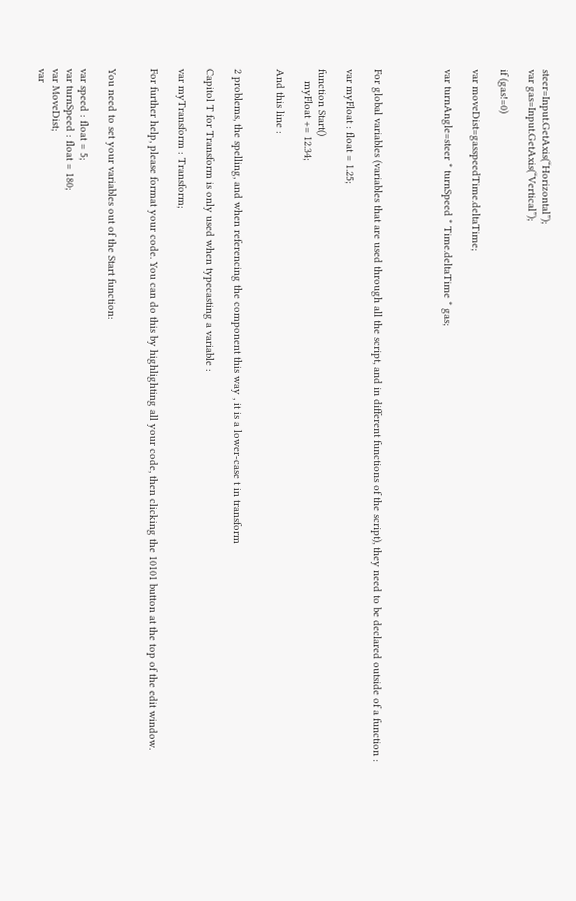steer=Input.GetAxis(“Horizontal”);
var gas=Input.GetAxis(“Vertical”);

if (gas!=0)

var moveDist=gasspeedTime.deltaTime;

var turnAngle=steer * turnSpeed * Time.deltaTime * gas;




For global variables (variables that are used through all the script, and in different functions of the script), they need to be declared outside of a function :

var myFloat : float = 1.25;

function Start()
    myFloat += 12.34;

And this line :


2 problems, the spelling, and when referencing the component this way , it is a lower-case t in transform

Capitol T for Transform is only used when typecasting a variable :

var myTransform : Transform;

For further help, please format your code. You can do this by highlighting all your code, then clicking the 10101 button at the top of the edit window.


You need to set your variables out of the Start function:

var speed : float = 5;
var turnSpeed : float = 180;
var MoveDist;
var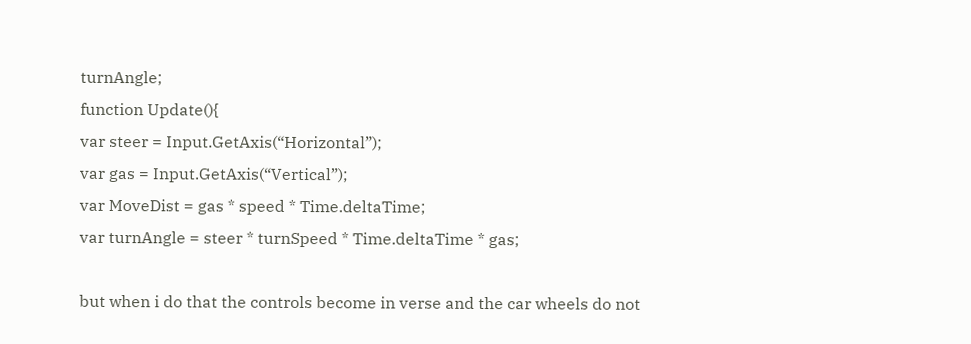turnAngle;
function Update(){
var steer = Input.GetAxis(“Horizontal”);
var gas = Input.GetAxis(“Vertical”);
var MoveDist = gas * speed * Time.deltaTime;
var turnAngle = steer * turnSpeed * Time.deltaTime * gas;

but when i do that the controls become in verse and the car wheels do not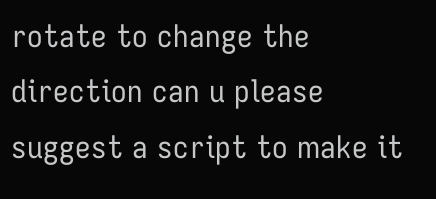rotate to change the direction can u please suggest a script to make it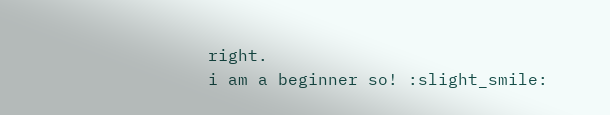right.
i am a beginner so! :slight_smile: